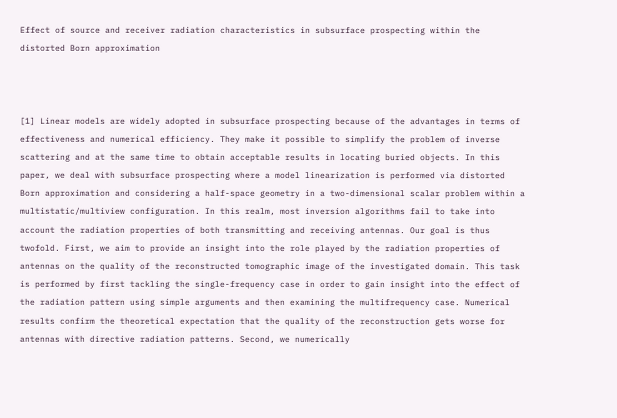Effect of source and receiver radiation characteristics in subsurface prospecting within the distorted Born approximation



[1] Linear models are widely adopted in subsurface prospecting because of the advantages in terms of effectiveness and numerical efficiency. They make it possible to simplify the problem of inverse scattering and at the same time to obtain acceptable results in locating buried objects. In this paper, we deal with subsurface prospecting where a model linearization is performed via distorted Born approximation and considering a half-space geometry in a two-dimensional scalar problem within a multistatic/multiview configuration. In this realm, most inversion algorithms fail to take into account the radiation properties of both transmitting and receiving antennas. Our goal is thus twofold. First, we aim to provide an insight into the role played by the radiation properties of antennas on the quality of the reconstructed tomographic image of the investigated domain. This task is performed by first tackling the single-frequency case in order to gain insight into the effect of the radiation pattern using simple arguments and then examining the multifrequency case. Numerical results confirm the theoretical expectation that the quality of the reconstruction gets worse for antennas with directive radiation patterns. Second, we numerically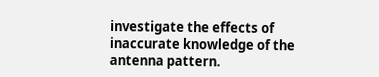investigate the effects of inaccurate knowledge of the antenna pattern.